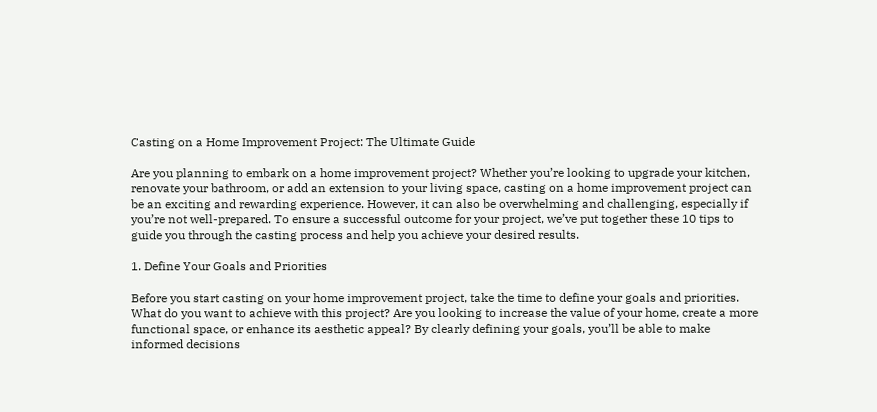Casting on a Home Improvement Project: The Ultimate Guide

Are you planning to embark on a home improvement project? Whether you’re looking to upgrade your kitchen, renovate your bathroom, or add an extension to your living space, casting on a home improvement project can be an exciting and rewarding experience. However, it can also be overwhelming and challenging, especially if you’re not well-prepared. To ensure a successful outcome for your project, we’ve put together these 10 tips to guide you through the casting process and help you achieve your desired results.

1. Define Your Goals and Priorities

Before you start casting on your home improvement project, take the time to define your goals and priorities. What do you want to achieve with this project? Are you looking to increase the value of your home, create a more functional space, or enhance its aesthetic appeal? By clearly defining your goals, you’ll be able to make informed decisions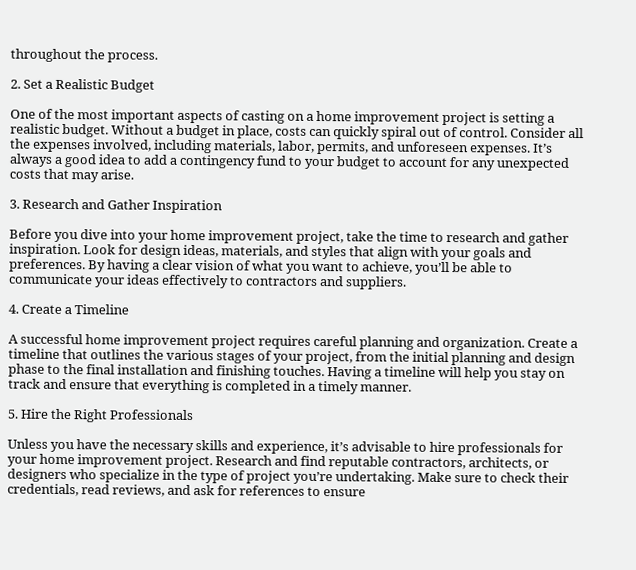throughout the process.

2. Set a Realistic Budget

One of the most important aspects of casting on a home improvement project is setting a realistic budget. Without a budget in place, costs can quickly spiral out of control. Consider all the expenses involved, including materials, labor, permits, and unforeseen expenses. It’s always a good idea to add a contingency fund to your budget to account for any unexpected costs that may arise.

3. Research and Gather Inspiration

Before you dive into your home improvement project, take the time to research and gather inspiration. Look for design ideas, materials, and styles that align with your goals and preferences. By having a clear vision of what you want to achieve, you’ll be able to communicate your ideas effectively to contractors and suppliers.

4. Create a Timeline

A successful home improvement project requires careful planning and organization. Create a timeline that outlines the various stages of your project, from the initial planning and design phase to the final installation and finishing touches. Having a timeline will help you stay on track and ensure that everything is completed in a timely manner.

5. Hire the Right Professionals

Unless you have the necessary skills and experience, it’s advisable to hire professionals for your home improvement project. Research and find reputable contractors, architects, or designers who specialize in the type of project you’re undertaking. Make sure to check their credentials, read reviews, and ask for references to ensure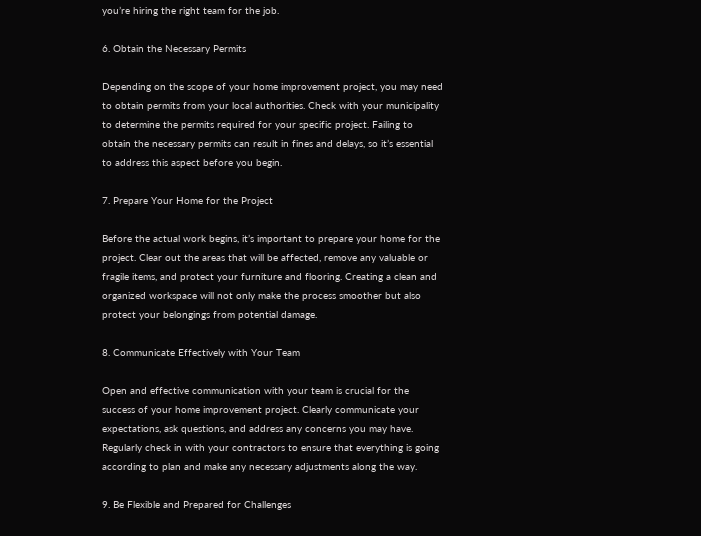you’re hiring the right team for the job.

6. Obtain the Necessary Permits

Depending on the scope of your home improvement project, you may need to obtain permits from your local authorities. Check with your municipality to determine the permits required for your specific project. Failing to obtain the necessary permits can result in fines and delays, so it’s essential to address this aspect before you begin.

7. Prepare Your Home for the Project

Before the actual work begins, it’s important to prepare your home for the project. Clear out the areas that will be affected, remove any valuable or fragile items, and protect your furniture and flooring. Creating a clean and organized workspace will not only make the process smoother but also protect your belongings from potential damage.

8. Communicate Effectively with Your Team

Open and effective communication with your team is crucial for the success of your home improvement project. Clearly communicate your expectations, ask questions, and address any concerns you may have. Regularly check in with your contractors to ensure that everything is going according to plan and make any necessary adjustments along the way.

9. Be Flexible and Prepared for Challenges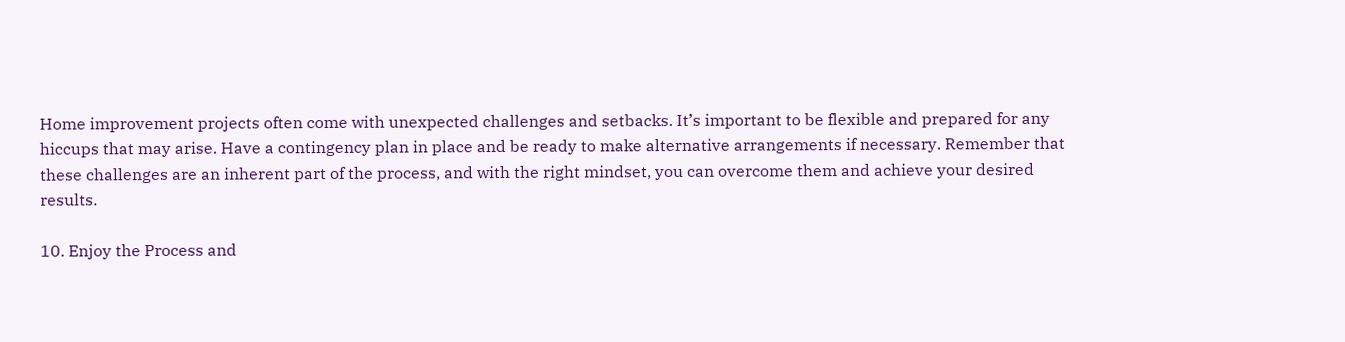Home improvement projects often come with unexpected challenges and setbacks. It’s important to be flexible and prepared for any hiccups that may arise. Have a contingency plan in place and be ready to make alternative arrangements if necessary. Remember that these challenges are an inherent part of the process, and with the right mindset, you can overcome them and achieve your desired results.

10. Enjoy the Process and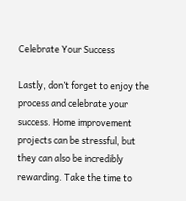Celebrate Your Success

Lastly, don’t forget to enjoy the process and celebrate your success. Home improvement projects can be stressful, but they can also be incredibly rewarding. Take the time to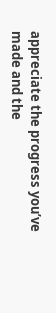appreciate the progress you’ve made and the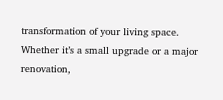transformation of your living space. Whether it’s a small upgrade or a major renovation,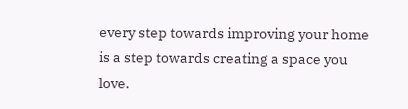every step towards improving your home is a step towards creating a space you love.